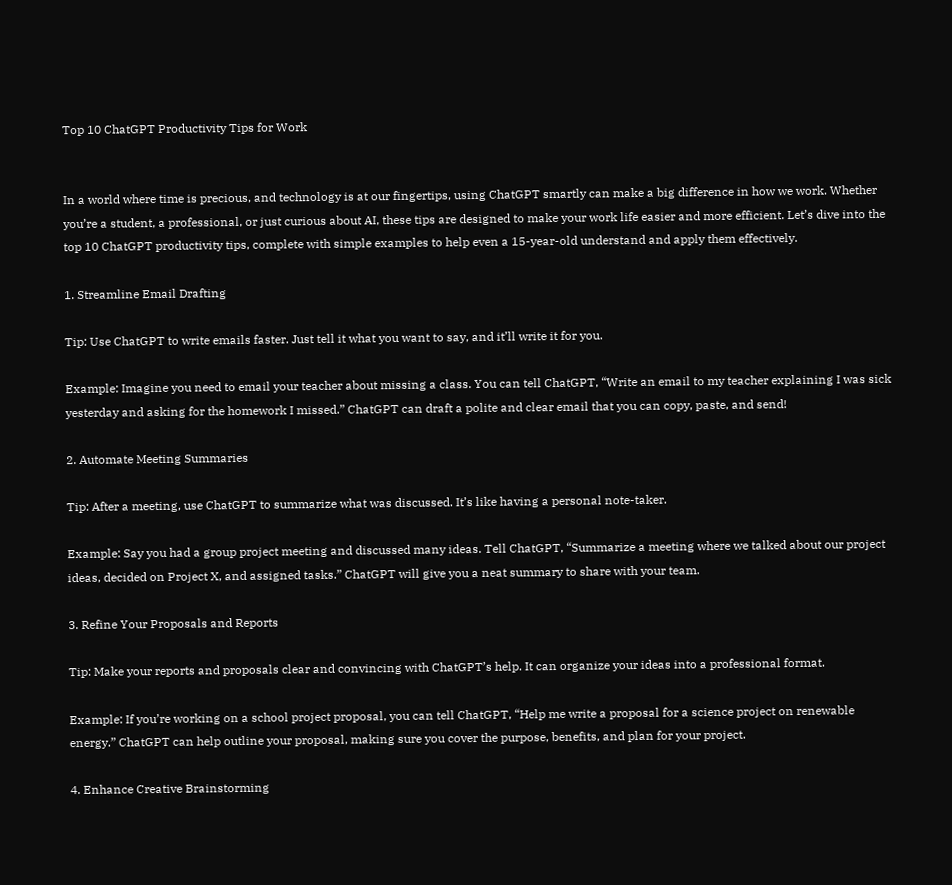Top 10 ChatGPT Productivity Tips for Work


In a world where time is precious, and technology is at our fingertips, using ChatGPT smartly can make a big difference in how we work. Whether you’re a student, a professional, or just curious about AI, these tips are designed to make your work life easier and more efficient. Let’s dive into the top 10 ChatGPT productivity tips, complete with simple examples to help even a 15-year-old understand and apply them effectively.

1. Streamline Email Drafting

Tip: Use ChatGPT to write emails faster. Just tell it what you want to say, and it’ll write it for you.

Example: Imagine you need to email your teacher about missing a class. You can tell ChatGPT, “Write an email to my teacher explaining I was sick yesterday and asking for the homework I missed.” ChatGPT can draft a polite and clear email that you can copy, paste, and send!

2. Automate Meeting Summaries

Tip: After a meeting, use ChatGPT to summarize what was discussed. It’s like having a personal note-taker.

Example: Say you had a group project meeting and discussed many ideas. Tell ChatGPT, “Summarize a meeting where we talked about our project ideas, decided on Project X, and assigned tasks.” ChatGPT will give you a neat summary to share with your team.

3. Refine Your Proposals and Reports

Tip: Make your reports and proposals clear and convincing with ChatGPT’s help. It can organize your ideas into a professional format.

Example: If you’re working on a school project proposal, you can tell ChatGPT, “Help me write a proposal for a science project on renewable energy.” ChatGPT can help outline your proposal, making sure you cover the purpose, benefits, and plan for your project.

4. Enhance Creative Brainstorming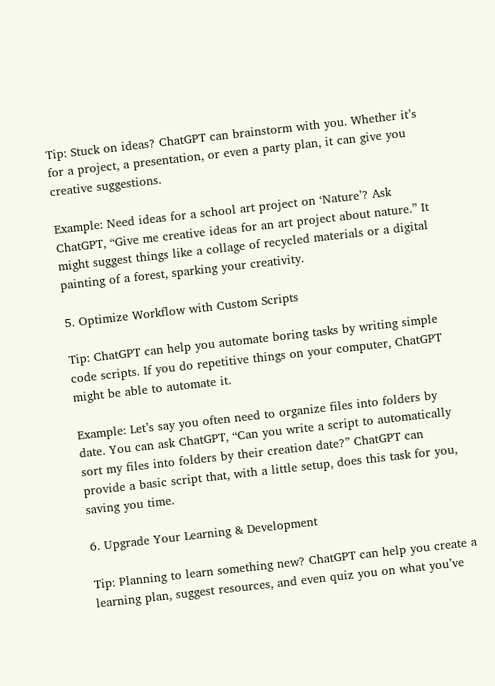Tip: Stuck on ideas? ChatGPT can brainstorm with you. Whether it’s for a project, a presentation, or even a party plan, it can give you creative suggestions.

Example: Need ideas for a school art project on ‘Nature’? Ask ChatGPT, “Give me creative ideas for an art project about nature.” It might suggest things like a collage of recycled materials or a digital painting of a forest, sparking your creativity.

5. Optimize Workflow with Custom Scripts

Tip: ChatGPT can help you automate boring tasks by writing simple code scripts. If you do repetitive things on your computer, ChatGPT might be able to automate it.

Example: Let’s say you often need to organize files into folders by date. You can ask ChatGPT, “Can you write a script to automatically sort my files into folders by their creation date?” ChatGPT can provide a basic script that, with a little setup, does this task for you, saving you time.

6. Upgrade Your Learning & Development

Tip: Planning to learn something new? ChatGPT can help you create a learning plan, suggest resources, and even quiz you on what you’ve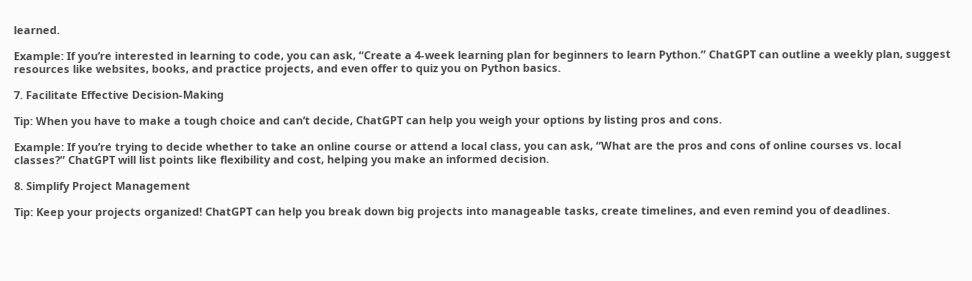learned.

Example: If you’re interested in learning to code, you can ask, “Create a 4-week learning plan for beginners to learn Python.” ChatGPT can outline a weekly plan, suggest resources like websites, books, and practice projects, and even offer to quiz you on Python basics.

7. Facilitate Effective Decision-Making

Tip: When you have to make a tough choice and can’t decide, ChatGPT can help you weigh your options by listing pros and cons.

Example: If you’re trying to decide whether to take an online course or attend a local class, you can ask, “What are the pros and cons of online courses vs. local classes?” ChatGPT will list points like flexibility and cost, helping you make an informed decision.

8. Simplify Project Management

Tip: Keep your projects organized! ChatGPT can help you break down big projects into manageable tasks, create timelines, and even remind you of deadlines.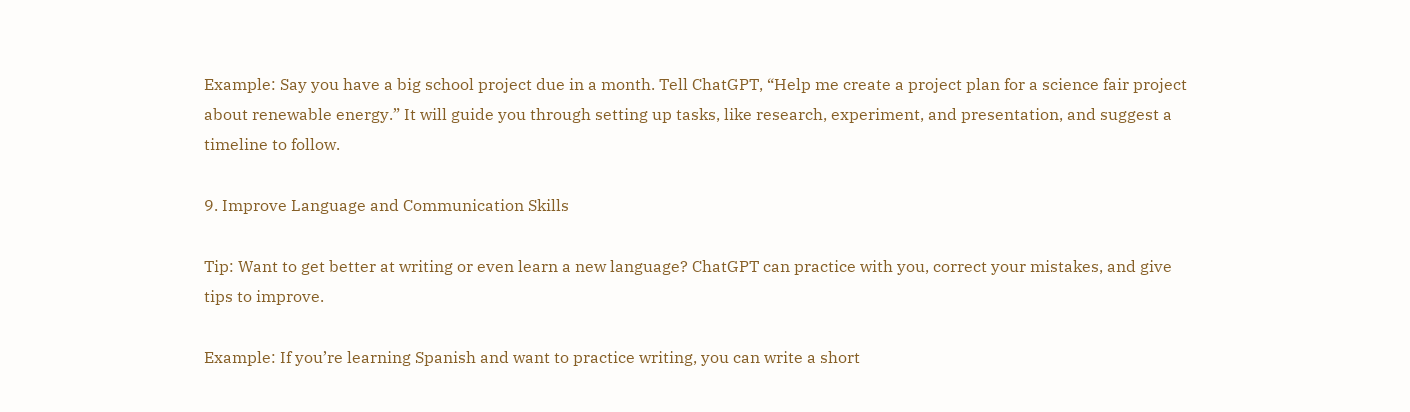Example: Say you have a big school project due in a month. Tell ChatGPT, “Help me create a project plan for a science fair project about renewable energy.” It will guide you through setting up tasks, like research, experiment, and presentation, and suggest a timeline to follow.

9. Improve Language and Communication Skills

Tip: Want to get better at writing or even learn a new language? ChatGPT can practice with you, correct your mistakes, and give tips to improve.

Example: If you’re learning Spanish and want to practice writing, you can write a short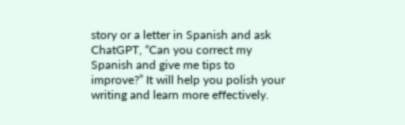story or a letter in Spanish and ask ChatGPT, “Can you correct my Spanish and give me tips to improve?” It will help you polish your writing and learn more effectively.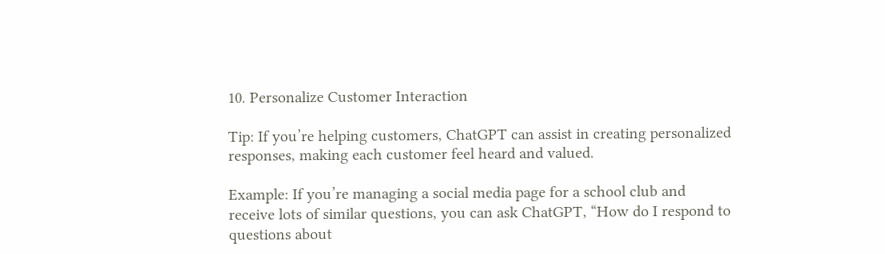10. Personalize Customer Interaction

Tip: If you’re helping customers, ChatGPT can assist in creating personalized responses, making each customer feel heard and valued.

Example: If you’re managing a social media page for a school club and receive lots of similar questions, you can ask ChatGPT, “How do I respond to questions about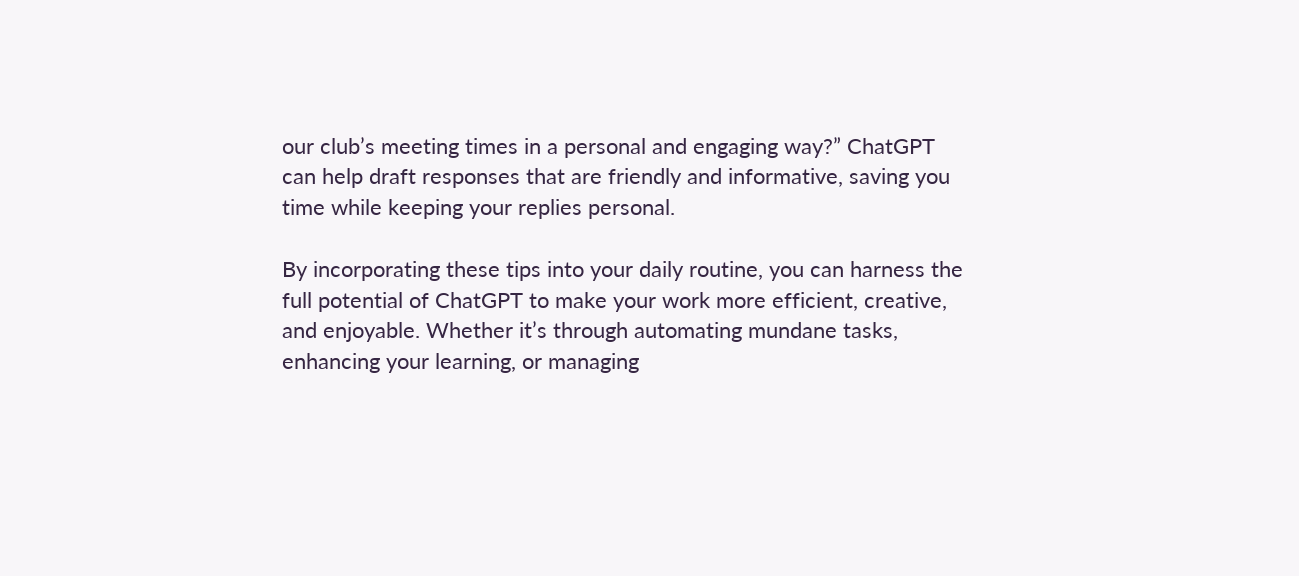our club’s meeting times in a personal and engaging way?” ChatGPT can help draft responses that are friendly and informative, saving you time while keeping your replies personal.

By incorporating these tips into your daily routine, you can harness the full potential of ChatGPT to make your work more efficient, creative, and enjoyable. Whether it’s through automating mundane tasks, enhancing your learning, or managing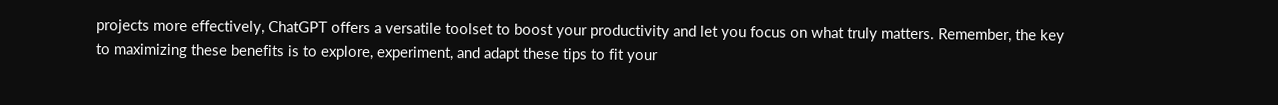projects more effectively, ChatGPT offers a versatile toolset to boost your productivity and let you focus on what truly matters. Remember, the key to maximizing these benefits is to explore, experiment, and adapt these tips to fit your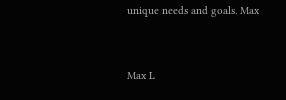unique needs and goals. Max


Max L